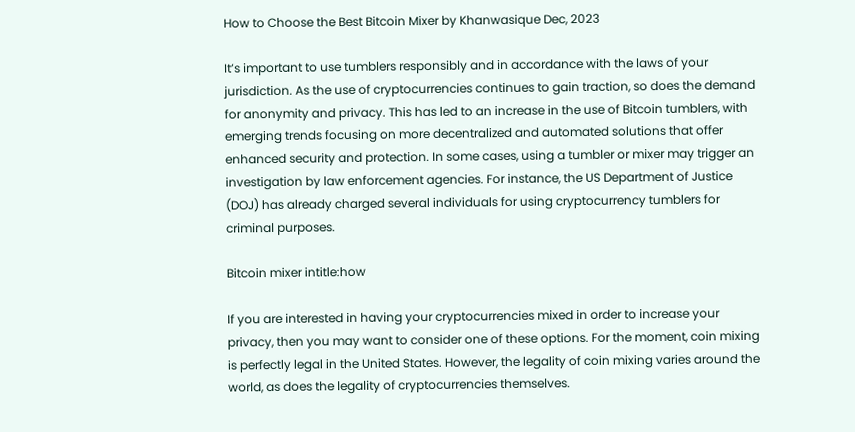How to Choose the Best Bitcoin Mixer by Khanwasique Dec, 2023

It’s important to use tumblers responsibly and in accordance with the laws of your jurisdiction. As the use of cryptocurrencies continues to gain traction, so does the demand for anonymity and privacy. This has led to an increase in the use of Bitcoin tumblers, with emerging trends focusing on more decentralized and automated solutions that offer enhanced security and protection. In some cases, using a tumbler or mixer may trigger an investigation by law enforcement agencies. For instance, the US Department of Justice (DOJ) has already charged several individuals for using cryptocurrency tumblers for criminal purposes.

Bitcoin mixer intitle:how

If you are interested in having your cryptocurrencies mixed in order to increase your privacy, then you may want to consider one of these options. For the moment, coin mixing is perfectly legal in the United States. However, the legality of coin mixing varies around the world, as does the legality of cryptocurrencies themselves.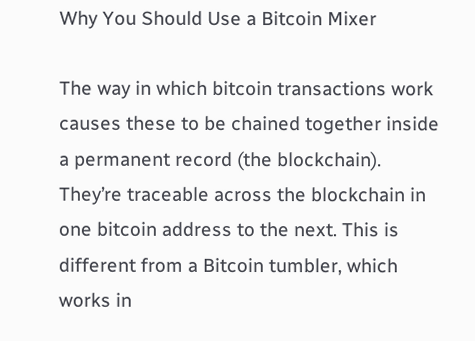Why You Should Use a Bitcoin Mixer

The way in which bitcoin transactions work causes these to be chained together inside a permanent record (the blockchain). They’re traceable across the blockchain in one bitcoin address to the next. This is different from a Bitcoin tumbler, which works in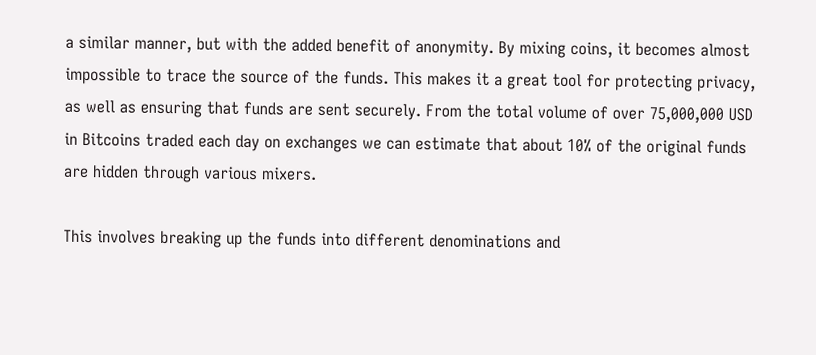a similar manner, but with the added benefit of anonymity. By mixing coins, it becomes almost impossible to trace the source of the funds. This makes it a great tool for protecting privacy, as well as ensuring that funds are sent securely. From the total volume of over 75,000,000 USD in Bitcoins traded each day on exchanges we can estimate that about 10% of the original funds are hidden through various mixers.

This involves breaking up the funds into different denominations and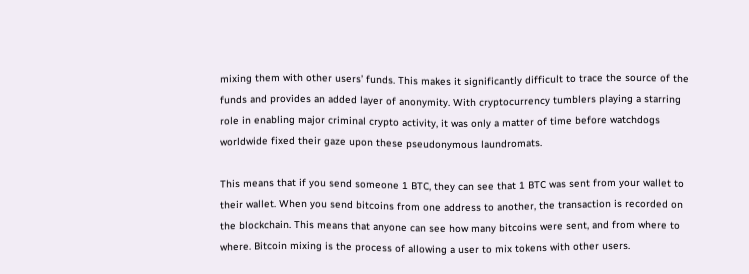mixing them with other users’ funds. This makes it significantly difficult to trace the source of the funds and provides an added layer of anonymity. With cryptocurrency tumblers playing a starring role in enabling major criminal crypto activity, it was only a matter of time before watchdogs worldwide fixed their gaze upon these pseudonymous laundromats.

This means that if you send someone 1 BTC, they can see that 1 BTC was sent from your wallet to their wallet. When you send bitcoins from one address to another, the transaction is recorded on the blockchain. This means that anyone can see how many bitcoins were sent, and from where to where. Bitcoin mixing is the process of allowing a user to mix tokens with other users.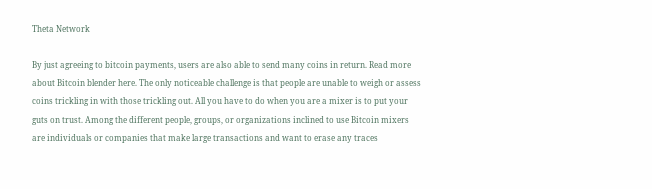Theta Network

By just agreeing to bitcoin payments, users are also able to send many coins in return. Read more about Bitcoin blender here. The only noticeable challenge is that people are unable to weigh or assess coins trickling in with those trickling out. All you have to do when you are a mixer is to put your guts on trust. Among the different people, groups, or organizations inclined to use Bitcoin mixers are individuals or companies that make large transactions and want to erase any traces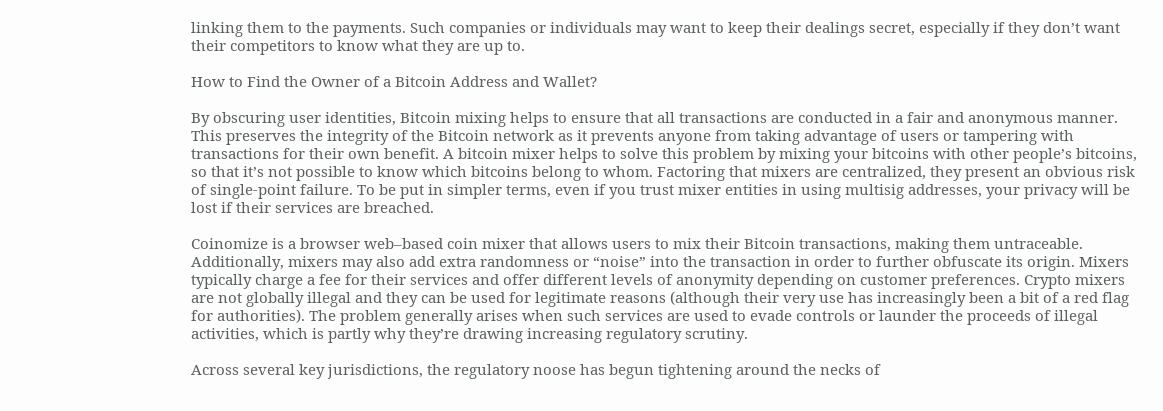linking them to the payments. Such companies or individuals may want to keep their dealings secret, especially if they don’t want their competitors to know what they are up to.

How to Find the Owner of a Bitcoin Address and Wallet?

By obscuring user identities, Bitcoin mixing helps to ensure that all transactions are conducted in a fair and anonymous manner. This preserves the integrity of the Bitcoin network as it prevents anyone from taking advantage of users or tampering with transactions for their own benefit. A bitcoin mixer helps to solve this problem by mixing your bitcoins with other people’s bitcoins, so that it’s not possible to know which bitcoins belong to whom. Factoring that mixers are centralized, they present an obvious risk of single-point failure. To be put in simpler terms, even if you trust mixer entities in using multisig addresses, your privacy will be lost if their services are breached.

Coinomize is a browser web–based coin mixer that allows users to mix their Bitcoin transactions, making them untraceable. Additionally, mixers may also add extra randomness or “noise” into the transaction in order to further obfuscate its origin. Mixers typically charge a fee for their services and offer different levels of anonymity depending on customer preferences. Crypto mixers are not globally illegal and they can be used for legitimate reasons (although their very use has increasingly been a bit of a red flag for authorities). The problem generally arises when such services are used to evade controls or launder the proceeds of illegal activities, which is partly why they’re drawing increasing regulatory scrutiny.

Across several key jurisdictions, the regulatory noose has begun tightening around the necks of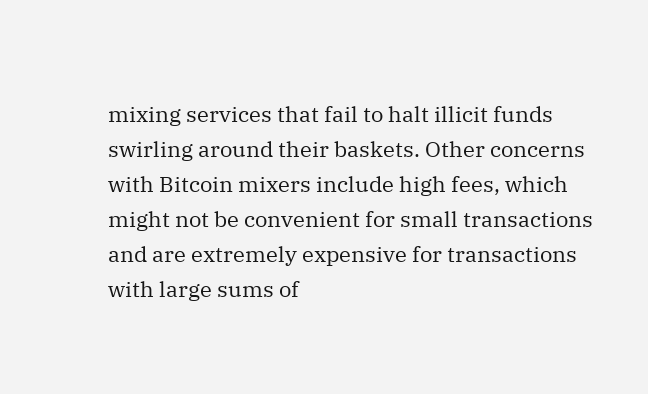mixing services that fail to halt illicit funds swirling around their baskets. Other concerns with Bitcoin mixers include high fees, which might not be convenient for small transactions and are extremely expensive for transactions with large sums of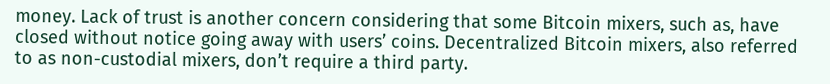money. Lack of trust is another concern considering that some Bitcoin mixers, such as, have closed without notice going away with users’ coins. Decentralized Bitcoin mixers, also referred to as non-custodial mixers, don’t require a third party.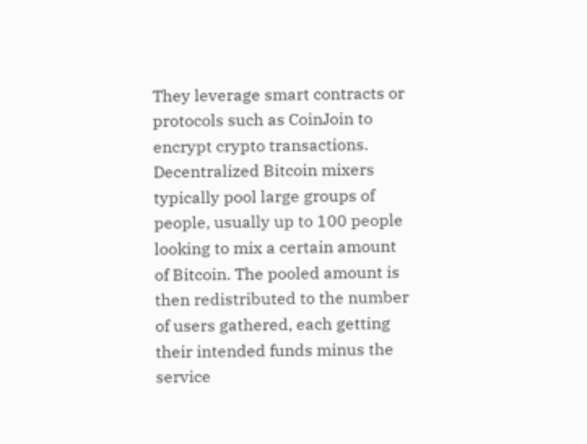They leverage smart contracts or protocols such as CoinJoin to encrypt crypto transactions. Decentralized Bitcoin mixers typically pool large groups of people, usually up to 100 people looking to mix a certain amount of Bitcoin. The pooled amount is then redistributed to the number of users gathered, each getting their intended funds minus the service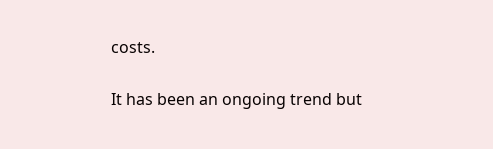costs.

It has been an ongoing trend but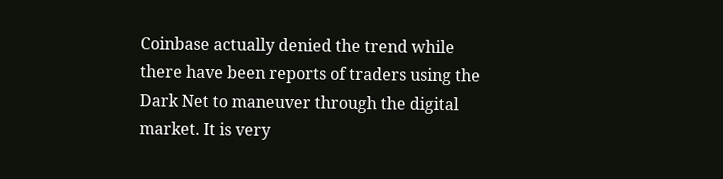Coinbase actually denied the trend while there have been reports of traders using the Dark Net to maneuver through the digital market. It is very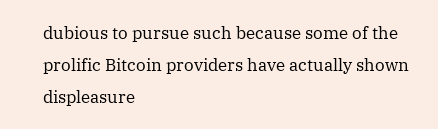dubious to pursue such because some of the prolific Bitcoin providers have actually shown displeasure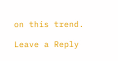on this trend.

Leave a Reply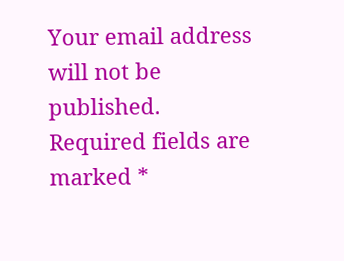Your email address will not be published. Required fields are marked *